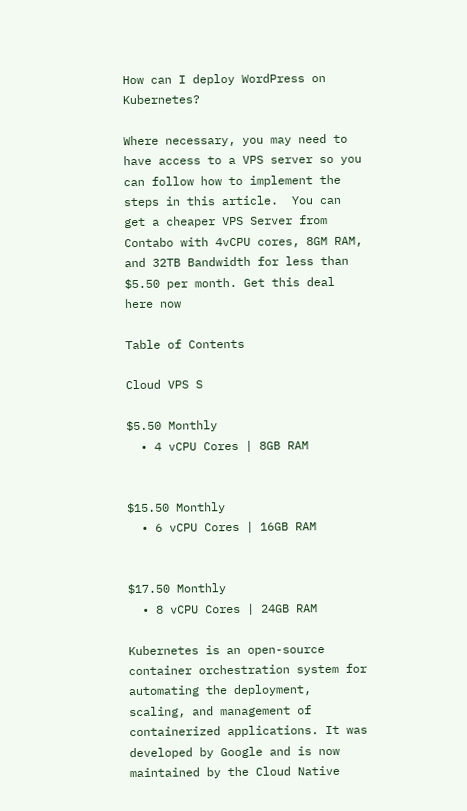How can I deploy WordPress on Kubernetes?

Where necessary, you may need to have access to a VPS server so you can follow how to implement the steps in this article.  You can get a cheaper VPS Server from Contabo with 4vCPU cores, 8GM RAM, and 32TB Bandwidth for less than $5.50 per month. Get this deal here now

Table of Contents

Cloud VPS S

$5.50 Monthly
  • 4 vCPU Cores | 8GB RAM


$15.50 Monthly
  • 6 vCPU Cores | 16GB RAM


$17.50 Monthly
  • 8 vCPU Cores | 24GB RAM

Kubernetes is an open-source container orchestration system for automating the deployment, scaling, and management of containerized applications. It was developed by Google and is now maintained by the Cloud Native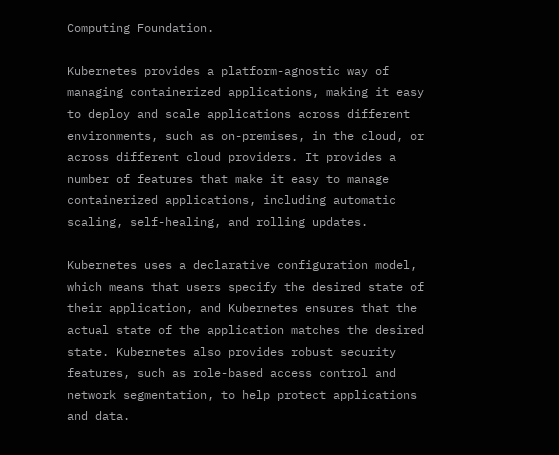Computing Foundation.

Kubernetes provides a platform-agnostic way of managing containerized applications, making it easy to deploy and scale applications across different environments, such as on-premises, in the cloud, or across different cloud providers. It provides a number of features that make it easy to manage containerized applications, including automatic scaling, self-healing, and rolling updates.

Kubernetes uses a declarative configuration model, which means that users specify the desired state of their application, and Kubernetes ensures that the actual state of the application matches the desired state. Kubernetes also provides robust security features, such as role-based access control and network segmentation, to help protect applications and data.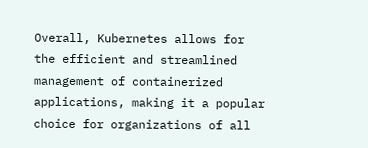Overall, Kubernetes allows for the efficient and streamlined management of containerized applications, making it a popular choice for organizations of all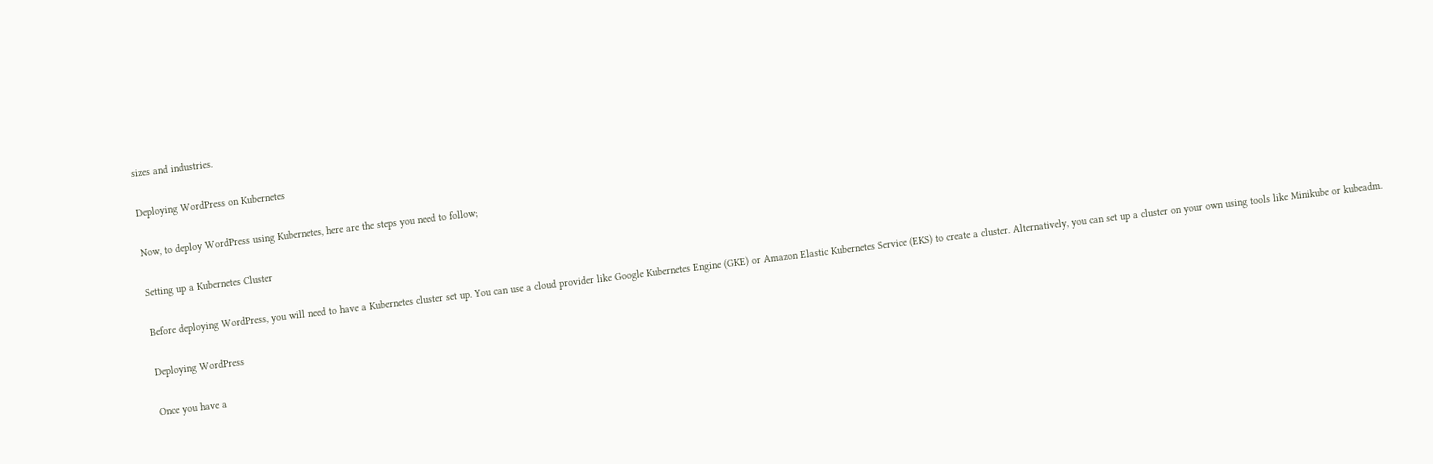sizes and industries.

Deploying WordPress on Kubernetes

Now, to deploy WordPress using Kubernetes, here are the steps you need to follow;

Setting up a Kubernetes Cluster

Before deploying WordPress, you will need to have a Kubernetes cluster set up. You can use a cloud provider like Google Kubernetes Engine (GKE) or Amazon Elastic Kubernetes Service (EKS) to create a cluster. Alternatively, you can set up a cluster on your own using tools like Minikube or kubeadm.

Deploying WordPress

Once you have a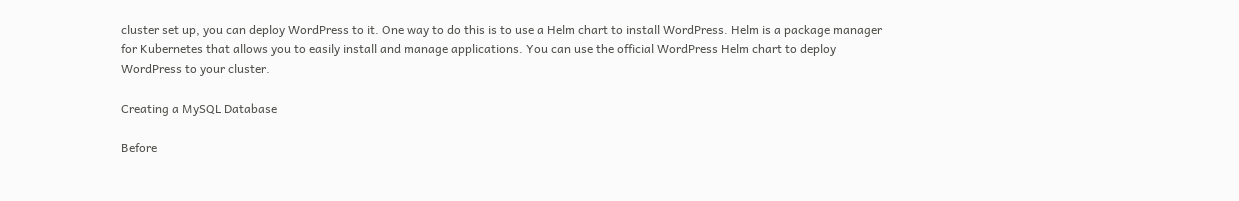cluster set up, you can deploy WordPress to it. One way to do this is to use a Helm chart to install WordPress. Helm is a package manager for Kubernetes that allows you to easily install and manage applications. You can use the official WordPress Helm chart to deploy WordPress to your cluster.

Creating a MySQL Database

Before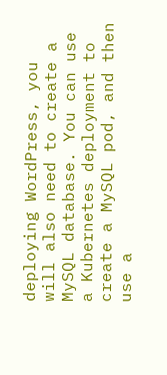deploying WordPress, you will also need to create a MySQL database. You can use a Kubernetes deployment to create a MySQL pod, and then use a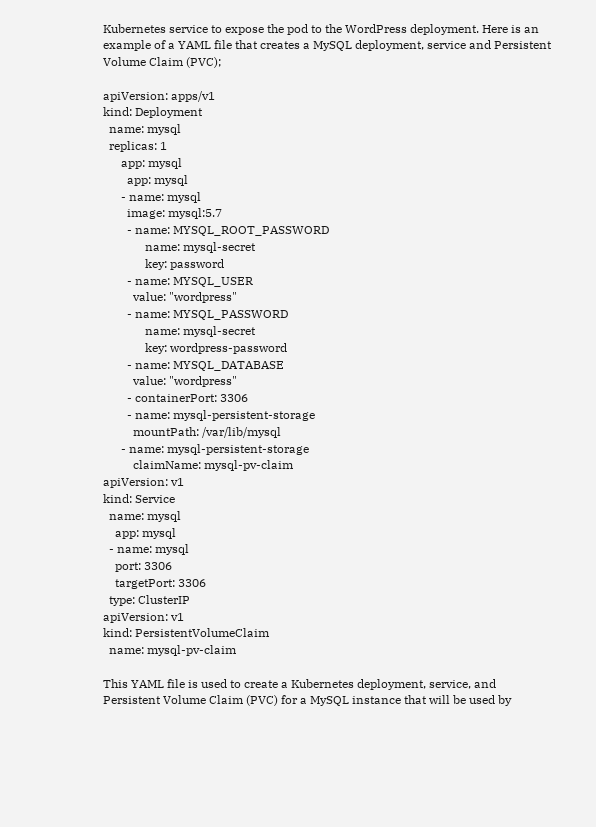Kubernetes service to expose the pod to the WordPress deployment. Here is an example of a YAML file that creates a MySQL deployment, service and Persistent Volume Claim (PVC);

apiVersion: apps/v1
kind: Deployment
  name: mysql
  replicas: 1
      app: mysql
        app: mysql
      - name: mysql
        image: mysql:5.7
        - name: MYSQL_ROOT_PASSWORD
              name: mysql-secret
              key: password
        - name: MYSQL_USER
          value: "wordpress"
        - name: MYSQL_PASSWORD
              name: mysql-secret
              key: wordpress-password
        - name: MYSQL_DATABASE
          value: "wordpress"
        - containerPort: 3306
        - name: mysql-persistent-storage
          mountPath: /var/lib/mysql
      - name: mysql-persistent-storage
          claimName: mysql-pv-claim
apiVersion: v1
kind: Service
  name: mysql
    app: mysql
  - name: mysql
    port: 3306
    targetPort: 3306
  type: ClusterIP
apiVersion: v1
kind: PersistentVolumeClaim
  name: mysql-pv-claim

This YAML file is used to create a Kubernetes deployment, service, and Persistent Volume Claim (PVC) for a MySQL instance that will be used by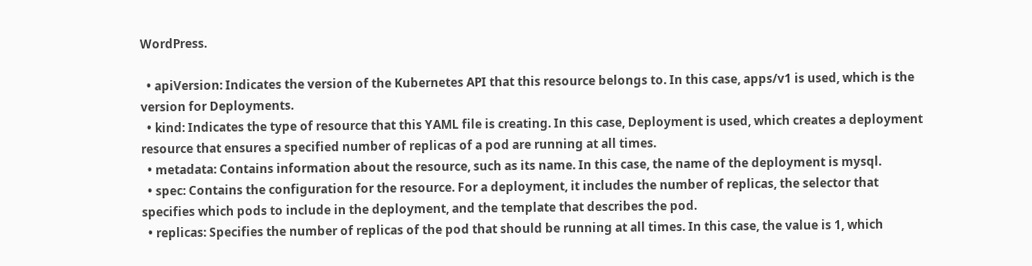WordPress.

  • apiVersion: Indicates the version of the Kubernetes API that this resource belongs to. In this case, apps/v1 is used, which is the version for Deployments.
  • kind: Indicates the type of resource that this YAML file is creating. In this case, Deployment is used, which creates a deployment resource that ensures a specified number of replicas of a pod are running at all times.
  • metadata: Contains information about the resource, such as its name. In this case, the name of the deployment is mysql.
  • spec: Contains the configuration for the resource. For a deployment, it includes the number of replicas, the selector that specifies which pods to include in the deployment, and the template that describes the pod.
  • replicas: Specifies the number of replicas of the pod that should be running at all times. In this case, the value is 1, which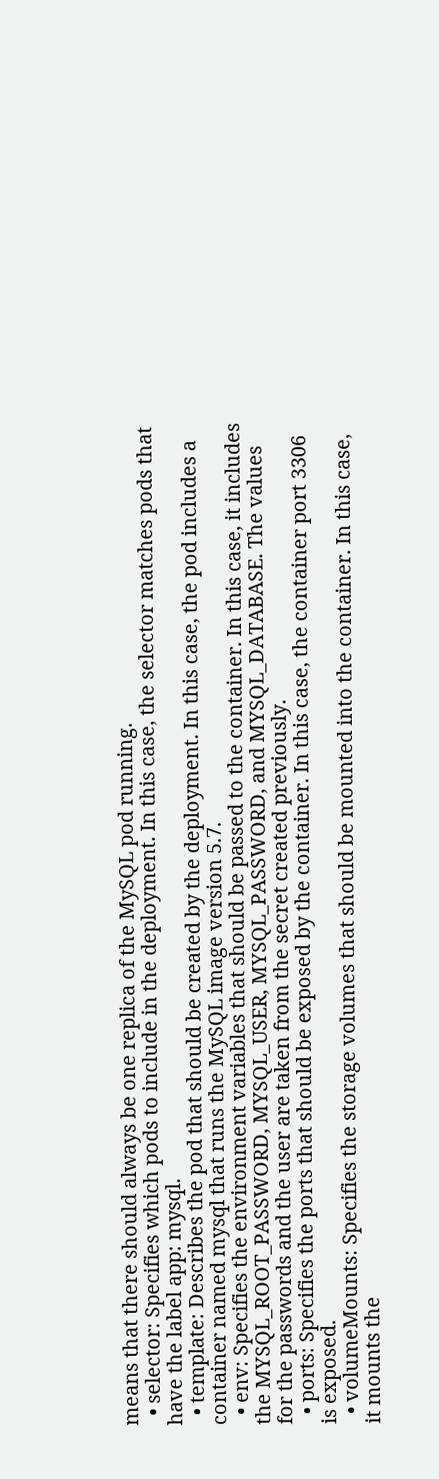means that there should always be one replica of the MySQL pod running.
  • selector: Specifies which pods to include in the deployment. In this case, the selector matches pods that have the label app: mysql.
  • template: Describes the pod that should be created by the deployment. In this case, the pod includes a container named mysql that runs the MySQL image version 5.7.
  • env: Specifies the environment variables that should be passed to the container. In this case, it includes the MYSQL_ROOT_PASSWORD, MYSQL_USER, MYSQL_PASSWORD, and MYSQL_DATABASE. The values for the passwords and the user are taken from the secret created previously.
  • ports: Specifies the ports that should be exposed by the container. In this case, the container port 3306 is exposed.
  • volumeMounts: Specifies the storage volumes that should be mounted into the container. In this case, it mounts the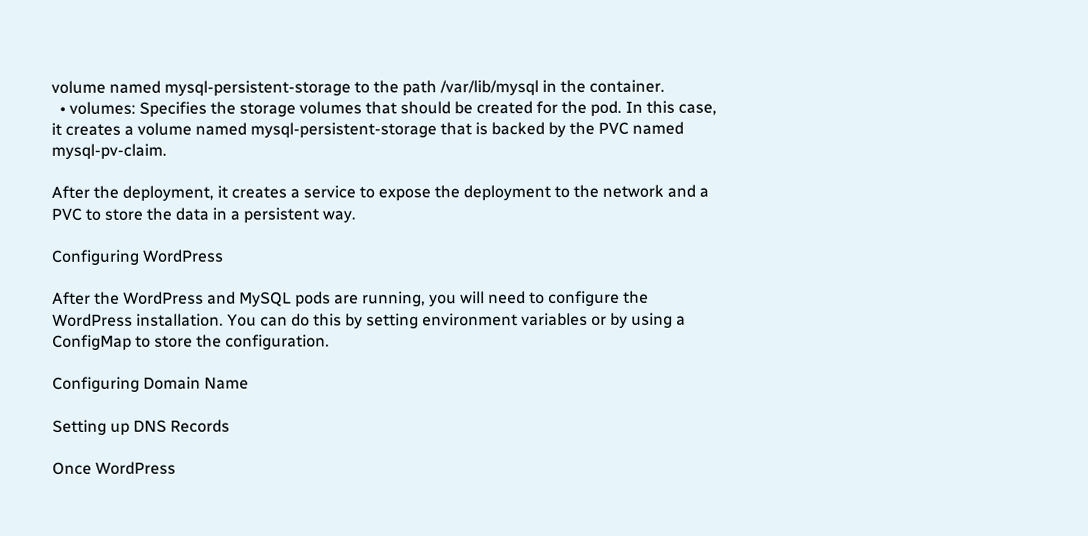volume named mysql-persistent-storage to the path /var/lib/mysql in the container.
  • volumes: Specifies the storage volumes that should be created for the pod. In this case, it creates a volume named mysql-persistent-storage that is backed by the PVC named mysql-pv-claim.

After the deployment, it creates a service to expose the deployment to the network and a PVC to store the data in a persistent way.

Configuring WordPress

After the WordPress and MySQL pods are running, you will need to configure the WordPress installation. You can do this by setting environment variables or by using a ConfigMap to store the configuration.

Configuring Domain Name

Setting up DNS Records

Once WordPress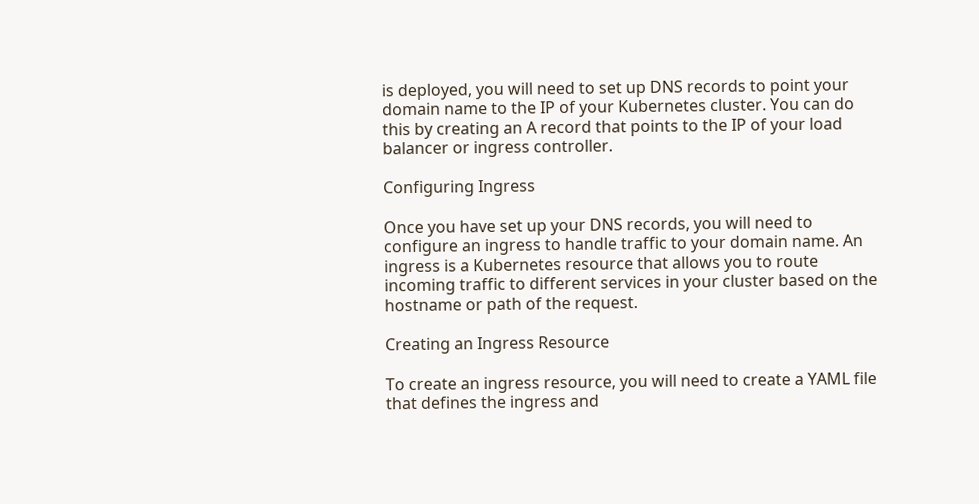is deployed, you will need to set up DNS records to point your domain name to the IP of your Kubernetes cluster. You can do this by creating an A record that points to the IP of your load balancer or ingress controller.

Configuring Ingress

Once you have set up your DNS records, you will need to configure an ingress to handle traffic to your domain name. An ingress is a Kubernetes resource that allows you to route incoming traffic to different services in your cluster based on the hostname or path of the request.

Creating an Ingress Resource

To create an ingress resource, you will need to create a YAML file that defines the ingress and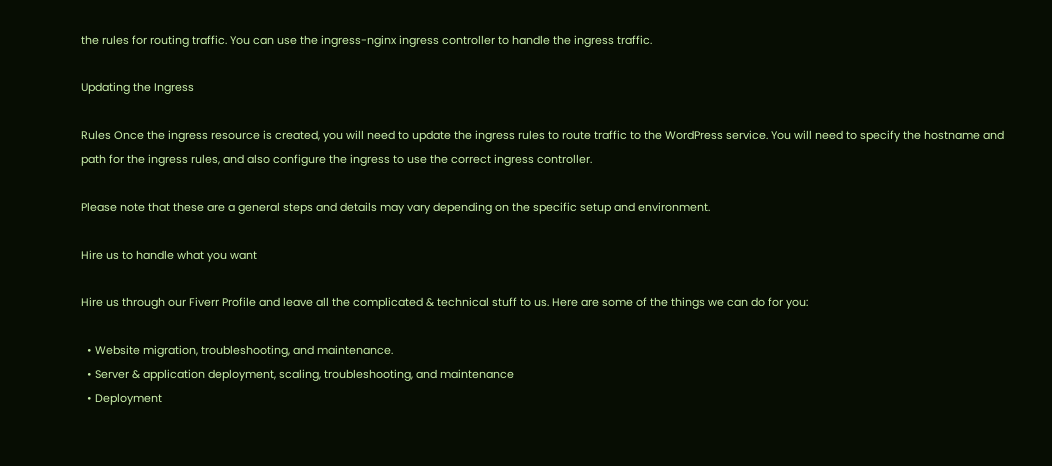the rules for routing traffic. You can use the ingress-nginx ingress controller to handle the ingress traffic.

Updating the Ingress

Rules Once the ingress resource is created, you will need to update the ingress rules to route traffic to the WordPress service. You will need to specify the hostname and path for the ingress rules, and also configure the ingress to use the correct ingress controller.

Please note that these are a general steps and details may vary depending on the specific setup and environment.

Hire us to handle what you want

Hire us through our Fiverr Profile and leave all the complicated & technical stuff to us. Here are some of the things we can do for you:

  • Website migration, troubleshooting, and maintenance.
  • Server & application deployment, scaling, troubleshooting, and maintenance
  • Deployment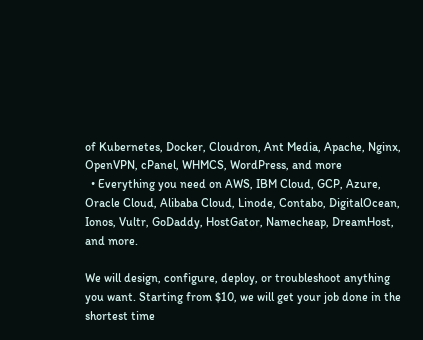of Kubernetes, Docker, Cloudron, Ant Media, Apache, Nginx,  OpenVPN, cPanel, WHMCS, WordPress, and more
  • Everything you need on AWS, IBM Cloud, GCP, Azure, Oracle Cloud, Alibaba Cloud, Linode, Contabo, DigitalOcean, Ionos, Vultr, GoDaddy, HostGator, Namecheap, DreamHost, and more.

We will design, configure, deploy, or troubleshoot anything you want. Starting from $10, we will get your job done in the shortest time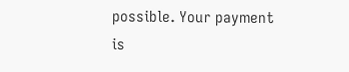possible. Your payment is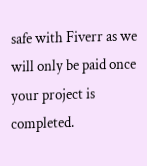safe with Fiverr as we will only be paid once your project is completed.